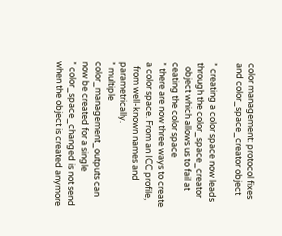color management: protocol fixes and color_space_creator object

* creating a color space now leads through the color_space_creator
  object which allows us to fail at ceating the color space
* there are now three ways to create a color space. From an ICC profile,
  from well-known names and parametrically.
* multiple color_management_outputs can now be created for a single
* color_space_changed is not send when the object is created anymore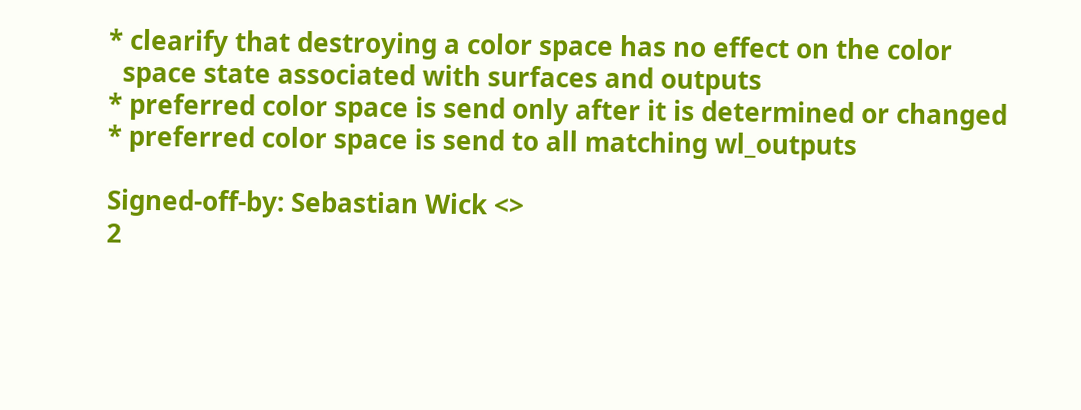* clearify that destroying a color space has no effect on the color
  space state associated with surfaces and outputs
* preferred color space is send only after it is determined or changed
* preferred color space is send to all matching wl_outputs

Signed-off-by: Sebastian Wick <>
2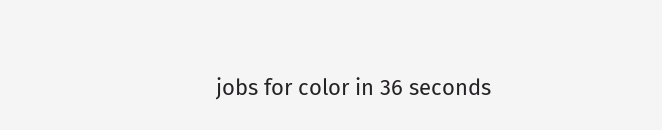jobs for color in 36 seconds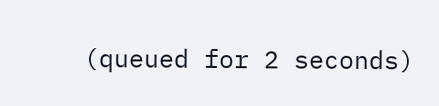(queued for 2 seconds)